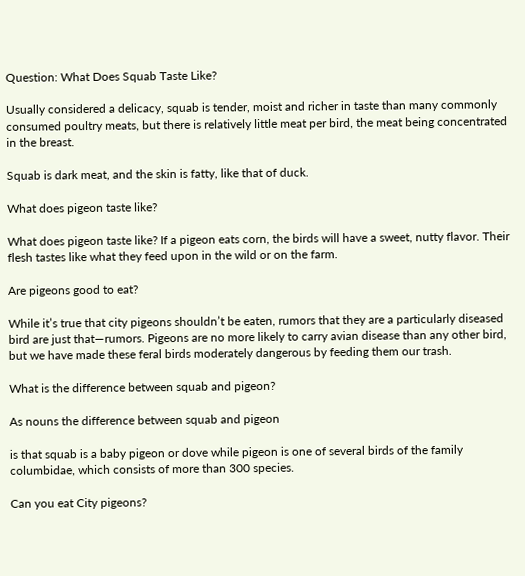Question: What Does Squab Taste Like?

Usually considered a delicacy, squab is tender, moist and richer in taste than many commonly consumed poultry meats, but there is relatively little meat per bird, the meat being concentrated in the breast.

Squab is dark meat, and the skin is fatty, like that of duck.

What does pigeon taste like?

What does pigeon taste like? If a pigeon eats corn, the birds will have a sweet, nutty flavor. Their flesh tastes like what they feed upon in the wild or on the farm.

Are pigeons good to eat?

While it’s true that city pigeons shouldn’t be eaten, rumors that they are a particularly diseased bird are just that—rumors. Pigeons are no more likely to carry avian disease than any other bird, but we have made these feral birds moderately dangerous by feeding them our trash.

What is the difference between squab and pigeon?

As nouns the difference between squab and pigeon

is that squab is a baby pigeon or dove while pigeon is one of several birds of the family columbidae, which consists of more than 300 species.

Can you eat City pigeons?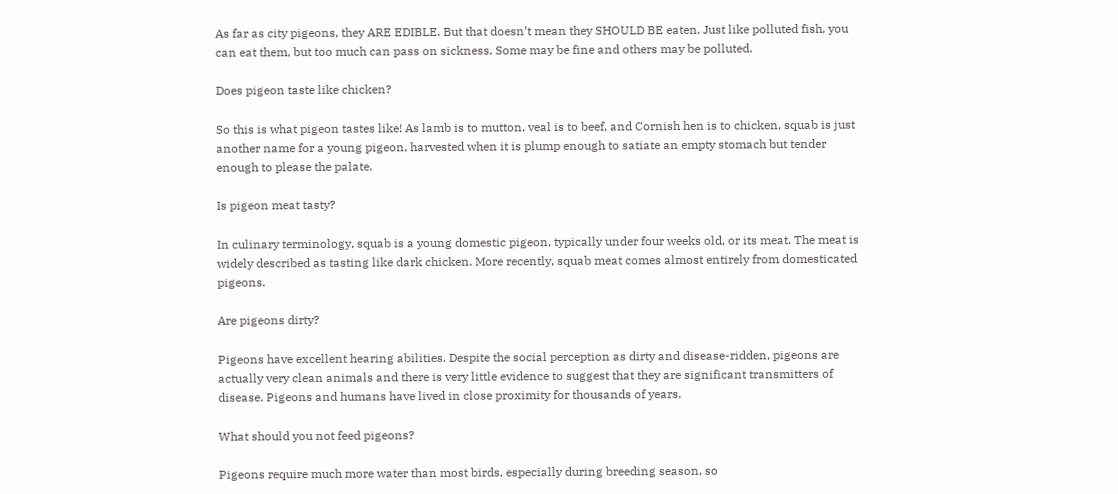As far as city pigeons, they ARE EDIBLE. But that doesn’t mean they SHOULD BE eaten. Just like polluted fish, you can eat them, but too much can pass on sickness. Some may be fine and others may be polluted.

Does pigeon taste like chicken?

So this is what pigeon tastes like! As lamb is to mutton, veal is to beef, and Cornish hen is to chicken, squab is just another name for a young pigeon, harvested when it is plump enough to satiate an empty stomach but tender enough to please the palate.

Is pigeon meat tasty?

In culinary terminology, squab is a young domestic pigeon, typically under four weeks old, or its meat. The meat is widely described as tasting like dark chicken. More recently, squab meat comes almost entirely from domesticated pigeons.

Are pigeons dirty?

Pigeons have excellent hearing abilities. Despite the social perception as dirty and disease-ridden, pigeons are actually very clean animals and there is very little evidence to suggest that they are significant transmitters of disease. Pigeons and humans have lived in close proximity for thousands of years.

What should you not feed pigeons?

Pigeons require much more water than most birds, especially during breeding season, so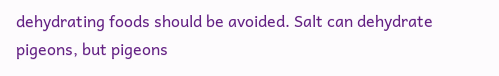dehydrating foods should be avoided. Salt can dehydrate pigeons, but pigeons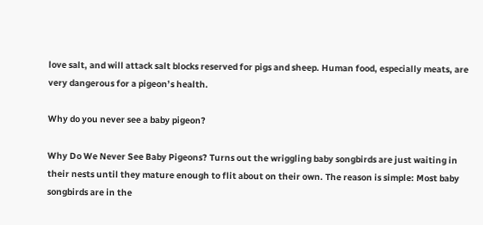love salt, and will attack salt blocks reserved for pigs and sheep. Human food, especially meats, are very dangerous for a pigeon’s health.

Why do you never see a baby pigeon?

Why Do We Never See Baby Pigeons? Turns out the wriggling baby songbirds are just waiting in their nests until they mature enough to flit about on their own. The reason is simple: Most baby songbirds are in the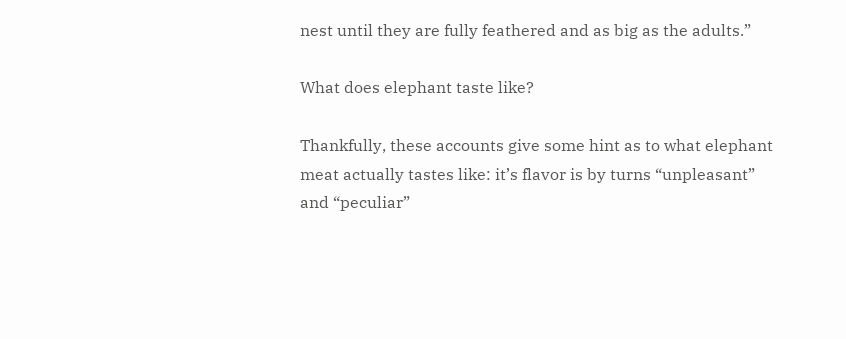nest until they are fully feathered and as big as the adults.”

What does elephant taste like?

Thankfully, these accounts give some hint as to what elephant meat actually tastes like: it’s flavor is by turns “unpleasant” and “peculiar”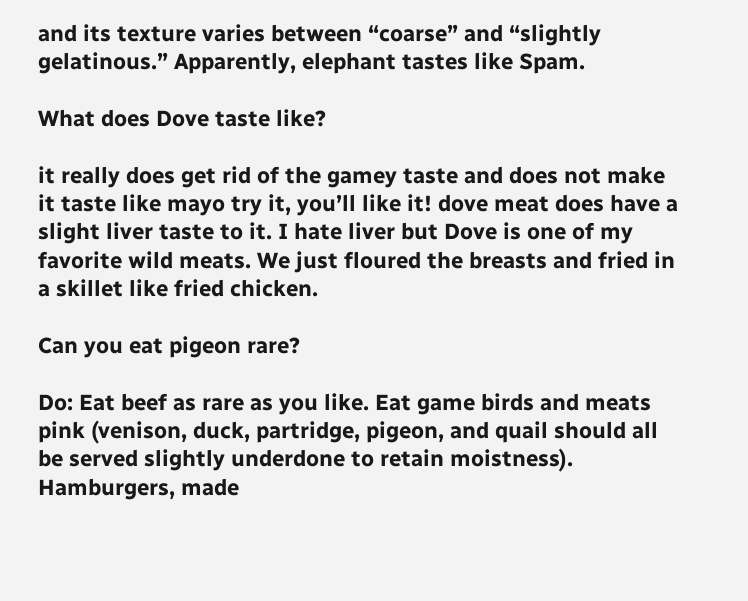and its texture varies between “coarse” and “slightly gelatinous.” Apparently, elephant tastes like Spam.

What does Dove taste like?

it really does get rid of the gamey taste and does not make it taste like mayo try it, you’ll like it! dove meat does have a slight liver taste to it. I hate liver but Dove is one of my favorite wild meats. We just floured the breasts and fried in a skillet like fried chicken.

Can you eat pigeon rare?

Do: Eat beef as rare as you like. Eat game birds and meats pink (venison, duck, partridge, pigeon, and quail should all be served slightly underdone to retain moistness). Hamburgers, made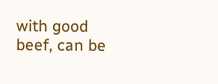with good beef, can be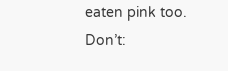eaten pink too. Don’t: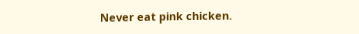Never eat pink chicken.